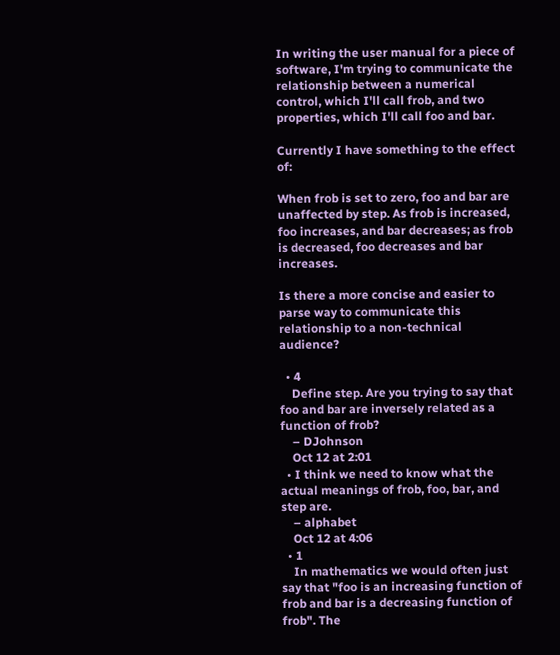In writing the user manual for a piece of software, I'm trying to communicate the relationship between a numerical control, which I'll call frob, and two properties, which I'll call foo and bar.

Currently I have something to the effect of:

When frob is set to zero, foo and bar are unaffected by step. As frob is increased, foo increases, and bar decreases; as frob is decreased, foo decreases and bar increases.

Is there a more concise and easier to parse way to communicate this relationship to a non-technical audience?

  • 4
    Define step. Are you trying to say that foo and bar are inversely related as a function of frob?
    – DJohnson
    Oct 12 at 2:01
  • I think we need to know what the actual meanings of frob, foo, bar, and step are.
    – alphabet
    Oct 12 at 4:06
  • 1
    In mathematics we would often just say that "foo is an increasing function of frob and bar is a decreasing function of frob". The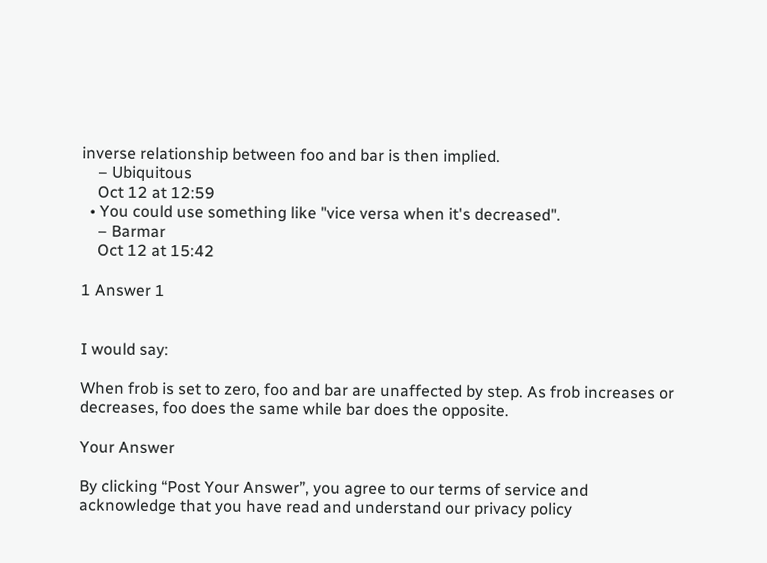inverse relationship between foo and bar is then implied.
    – Ubiquitous
    Oct 12 at 12:59
  • You could use something like "vice versa when it's decreased".
    – Barmar
    Oct 12 at 15:42

1 Answer 1


I would say:

When frob is set to zero, foo and bar are unaffected by step. As frob increases or decreases, foo does the same while bar does the opposite.

Your Answer

By clicking “Post Your Answer”, you agree to our terms of service and acknowledge that you have read and understand our privacy policy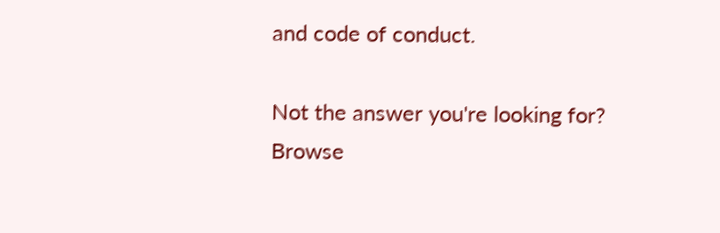and code of conduct.

Not the answer you're looking for? Browse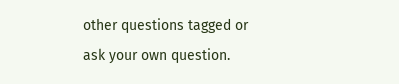other questions tagged or ask your own question.